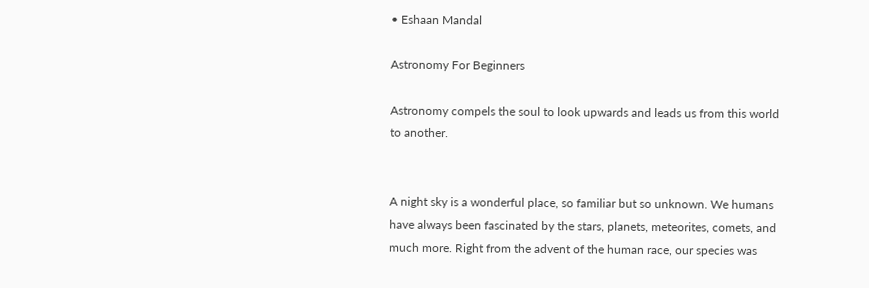• Eshaan Mandal

Astronomy For Beginners

Astronomy compels the soul to look upwards and leads us from this world to another.


A night sky is a wonderful place, so familiar but so unknown. We humans have always been fascinated by the stars, planets, meteorites, comets, and much more. Right from the advent of the human race, our species was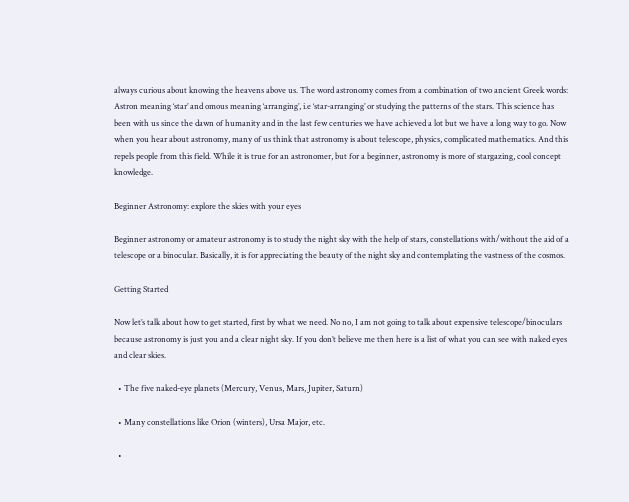always curious about knowing the heavens above us. The word astronomy comes from a combination of two ancient Greek words: Astron meaning ‘star’ and omous meaning ‘arranging’, i.e ‘star-arranging’ or studying the patterns of the stars. This science has been with us since the dawn of humanity and in the last few centuries we have achieved a lot but we have a long way to go. Now when you hear about astronomy, many of us think that astronomy is about telescope, physics, complicated mathematics. And this repels people from this field. While it is true for an astronomer, but for a beginner, astronomy is more of stargazing, cool concept knowledge.

Beginner Astronomy: explore the skies with your eyes

Beginner astronomy or amateur astronomy is to study the night sky with the help of stars, constellations with/without the aid of a telescope or a binocular. Basically, it is for appreciating the beauty of the night sky and contemplating the vastness of the cosmos.

Getting Started

Now let’s talk about how to get started, first by what we need. No no, I am not going to talk about expensive telescope/binoculars because astronomy is just you and a clear night sky. If you don’t believe me then here is a list of what you can see with naked eyes and clear skies.

  • The five naked-eye planets (Mercury, Venus, Mars, Jupiter, Saturn)

  • Many constellations like Orion (winters), Ursa Major, etc.

  •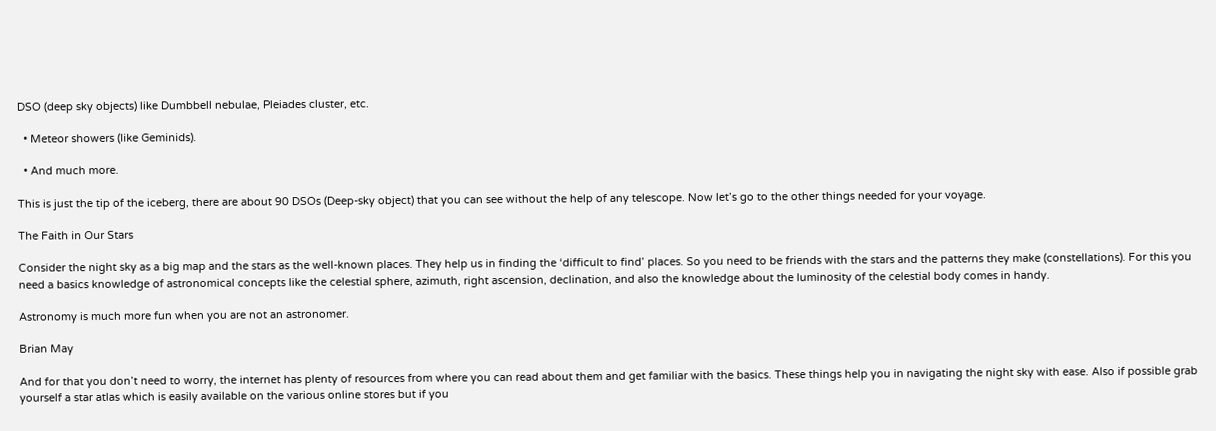DSO (deep sky objects) like Dumbbell nebulae, Pleiades cluster, etc.

  • Meteor showers (like Geminids).

  • And much more.

This is just the tip of the iceberg, there are about 90 DSOs (Deep-sky object) that you can see without the help of any telescope. Now let’s go to the other things needed for your voyage.

The Faith in Our Stars

Consider the night sky as a big map and the stars as the well-known places. They help us in finding the ‘difficult to find’ places. So you need to be friends with the stars and the patterns they make (constellations). For this you need a basics knowledge of astronomical concepts like the celestial sphere, azimuth, right ascension, declination, and also the knowledge about the luminosity of the celestial body comes in handy.

Astronomy is much more fun when you are not an astronomer.

Brian May

And for that you don’t need to worry, the internet has plenty of resources from where you can read about them and get familiar with the basics. These things help you in navigating the night sky with ease. Also if possible grab yourself a star atlas which is easily available on the various online stores but if you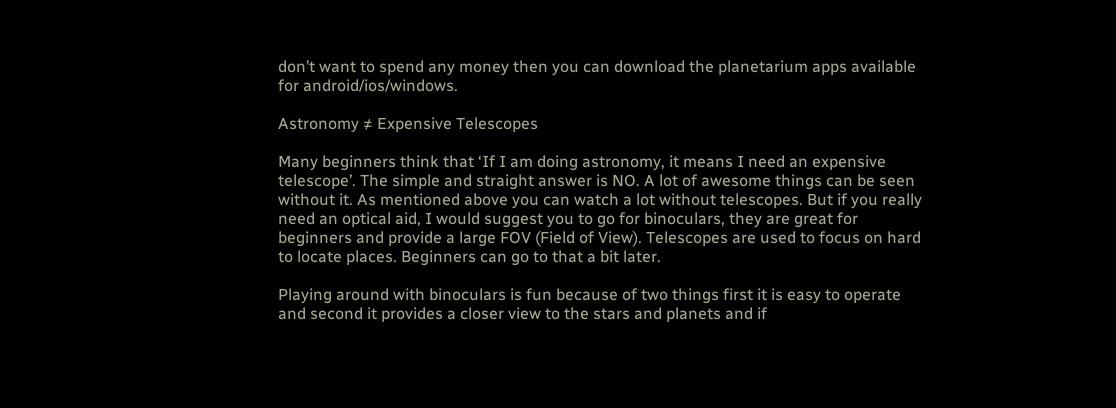don’t want to spend any money then you can download the planetarium apps available for android/ios/windows.

Astronomy ≠ Expensive Telescopes

Many beginners think that ‘If I am doing astronomy, it means I need an expensive telescope’. The simple and straight answer is NO. A lot of awesome things can be seen without it. As mentioned above you can watch a lot without telescopes. But if you really need an optical aid, I would suggest you to go for binoculars, they are great for beginners and provide a large FOV (Field of View). Telescopes are used to focus on hard to locate places. Beginners can go to that a bit later.

Playing around with binoculars is fun because of two things first it is easy to operate and second it provides a closer view to the stars and planets and if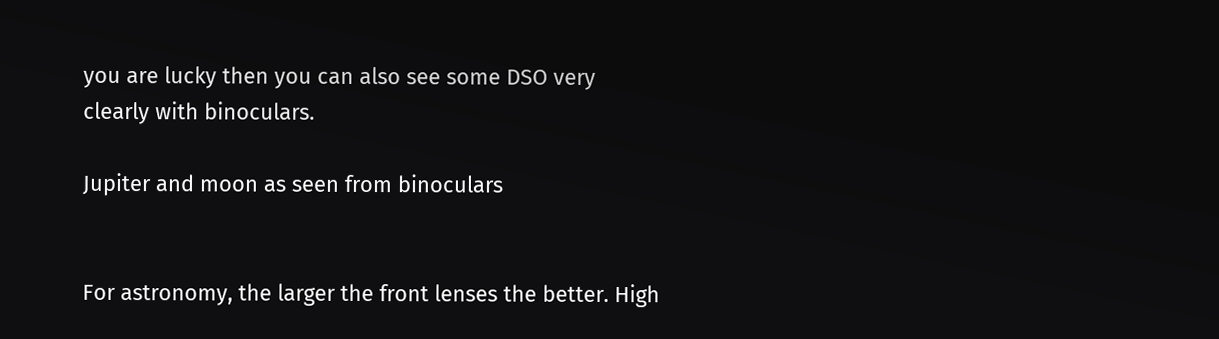you are lucky then you can also see some DSO very clearly with binoculars.

Jupiter and moon as seen from binoculars


For astronomy, the larger the front lenses the better. High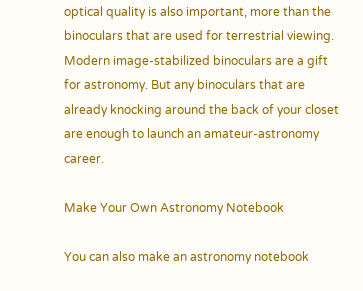optical quality is also important, more than the binoculars that are used for terrestrial viewing. Modern image-stabilized binoculars are a gift for astronomy. But any binoculars that are already knocking around the back of your closet are enough to launch an amateur-astronomy career.

Make Your Own Astronomy Notebook

You can also make an astronomy notebook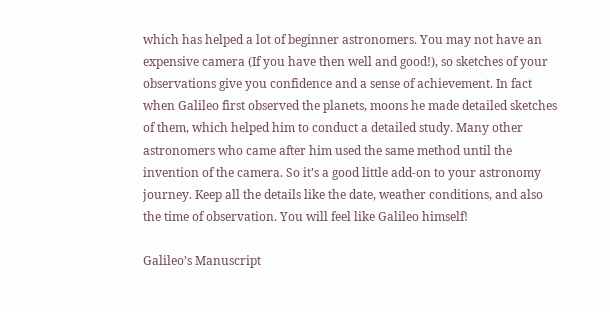which has helped a lot of beginner astronomers. You may not have an expensive camera (If you have then well and good!), so sketches of your observations give you confidence and a sense of achievement. In fact when Galileo first observed the planets, moons he made detailed sketches of them, which helped him to conduct a detailed study. Many other astronomers who came after him used the same method until the invention of the camera. So it’s a good little add-on to your astronomy journey. Keep all the details like the date, weather conditions, and also the time of observation. You will feel like Galileo himself!

Galileo’s Manuscript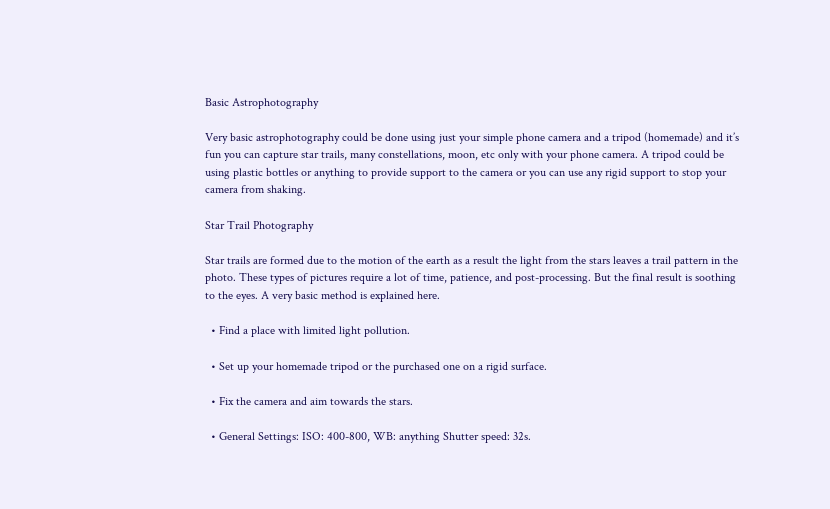Basic Astrophotography

Very basic astrophotography could be done using just your simple phone camera and a tripod (homemade) and it’s fun you can capture star trails, many constellations, moon, etc only with your phone camera. A tripod could be using plastic bottles or anything to provide support to the camera or you can use any rigid support to stop your camera from shaking.

Star Trail Photography

Star trails are formed due to the motion of the earth as a result the light from the stars leaves a trail pattern in the photo. These types of pictures require a lot of time, patience, and post-processing. But the final result is soothing to the eyes. A very basic method is explained here.

  • Find a place with limited light pollution.

  • Set up your homemade tripod or the purchased one on a rigid surface.

  • Fix the camera and aim towards the stars.

  • General Settings: ISO: 400-800, WB: anything Shutter speed: 32s.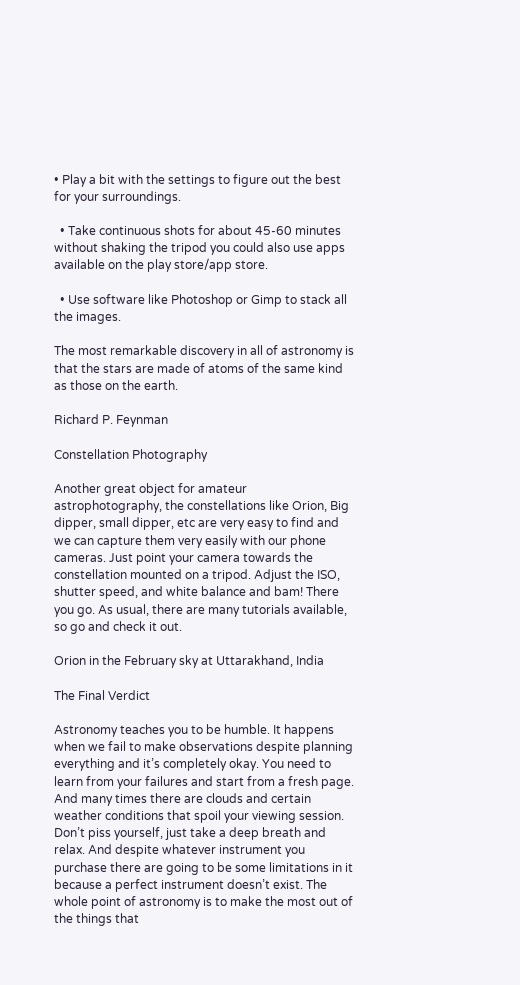• Play a bit with the settings to figure out the best for your surroundings.

  • Take continuous shots for about 45-60 minutes without shaking the tripod you could also use apps available on the play store/app store.

  • Use software like Photoshop or Gimp to stack all the images.

The most remarkable discovery in all of astronomy is that the stars are made of atoms of the same kind as those on the earth.

Richard P. Feynman

Constellation Photography

Another great object for amateur astrophotography, the constellations like Orion, Big dipper, small dipper, etc are very easy to find and we can capture them very easily with our phone cameras. Just point your camera towards the constellation mounted on a tripod. Adjust the ISO, shutter speed, and white balance and bam! There you go. As usual, there are many tutorials available, so go and check it out.

Orion in the February sky at Uttarakhand, India

The Final Verdict

Astronomy teaches you to be humble. It happens when we fail to make observations despite planning everything and it’s completely okay. You need to learn from your failures and start from a fresh page. And many times there are clouds and certain weather conditions that spoil your viewing session. Don’t piss yourself, just take a deep breath and relax. And despite whatever instrument you purchase there are going to be some limitations in it because a perfect instrument doesn’t exist. The whole point of astronomy is to make the most out of the things that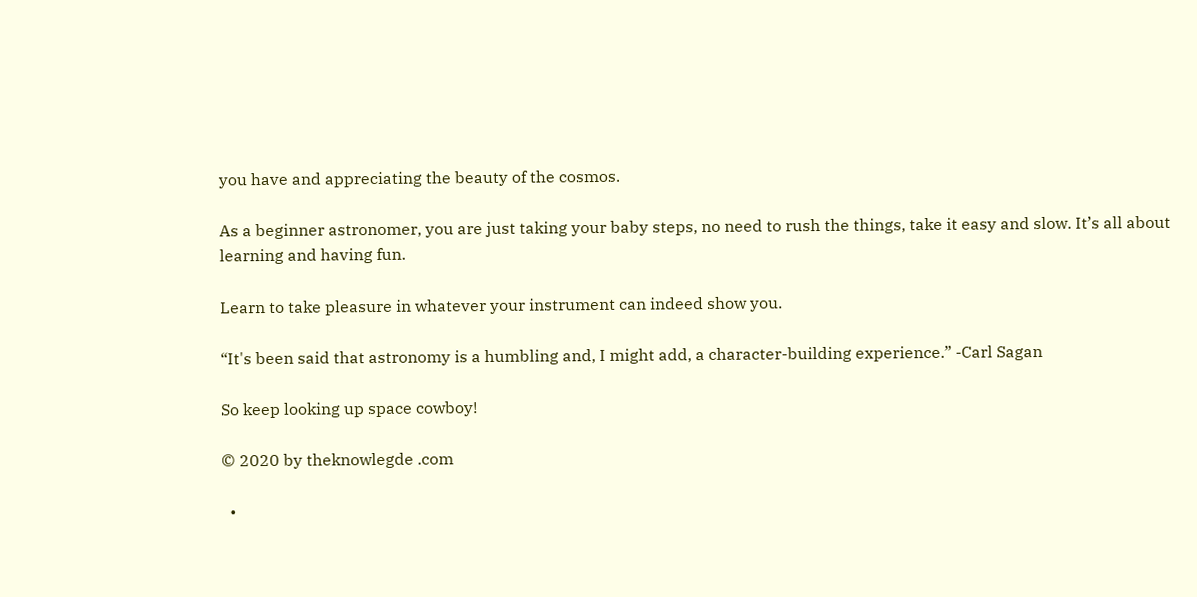you have and appreciating the beauty of the cosmos.

As a beginner astronomer, you are just taking your baby steps, no need to rush the things, take it easy and slow. It’s all about learning and having fun.

Learn to take pleasure in whatever your instrument can indeed show you.

“It's been said that astronomy is a humbling and, I might add, a character-building experience.” -Carl Sagan

So keep looking up space cowboy!

© 2020 by theknowlegde .com

  •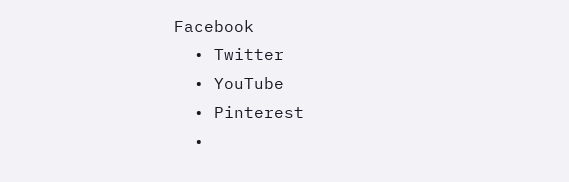Facebook
  • Twitter
  • YouTube
  • Pinterest
  •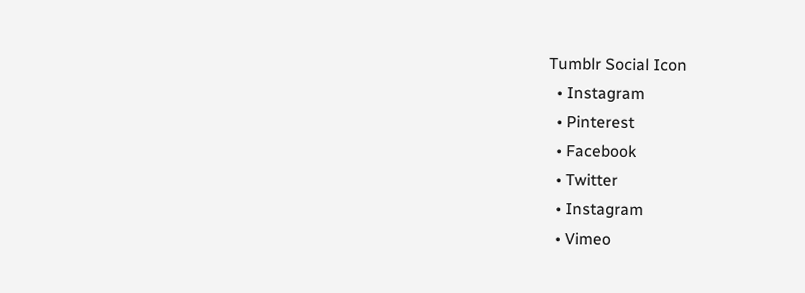Tumblr Social Icon
  • Instagram
  • Pinterest
  • Facebook
  • Twitter
  • Instagram
  • Vimeo